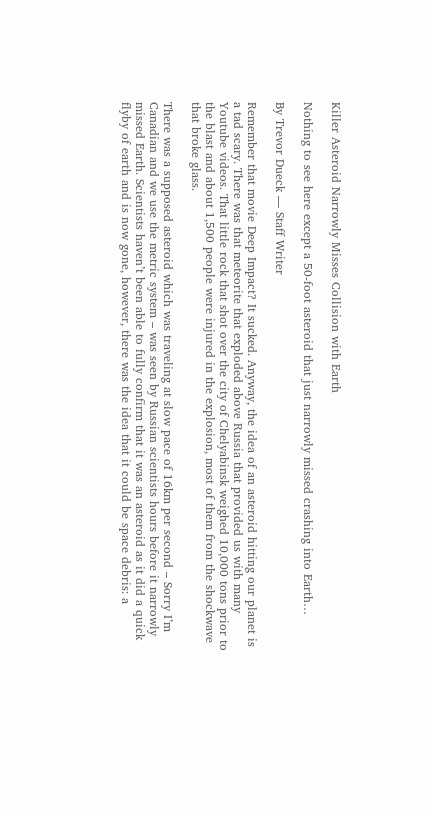Killer Asteroid Narrowly Misses Collision with Earth

Nothing to see here except a 50-foot asteroid that just narrowly missed crashing into Earth…

By Trevor Dueck — Staff Writer

Remember that movie Deep Impact? It sucked. Anyway, the idea of an asteroid hitting our planet is a tad scary. There was that meteorite that exploded above Russia that provided us with many Youtube videos. That little rock that shot over the city of Chelyabinsk weighed 10,000 tons prior to the blast and about 1,500 people were injured in the explosion, most of them from the shockwave that broke glass.

There was a supposed asteroid which was traveling at slow pace of 16km per second – Sorry I’m Canadian and we use the metric system – was seen by Russian scientists hours before it narrowly missed Earth. Scientists haven’t been able to fully confirm that it was an asteroid as it did a quick flyby of earth and is now gone, however, there was the idea that it could be space debris: a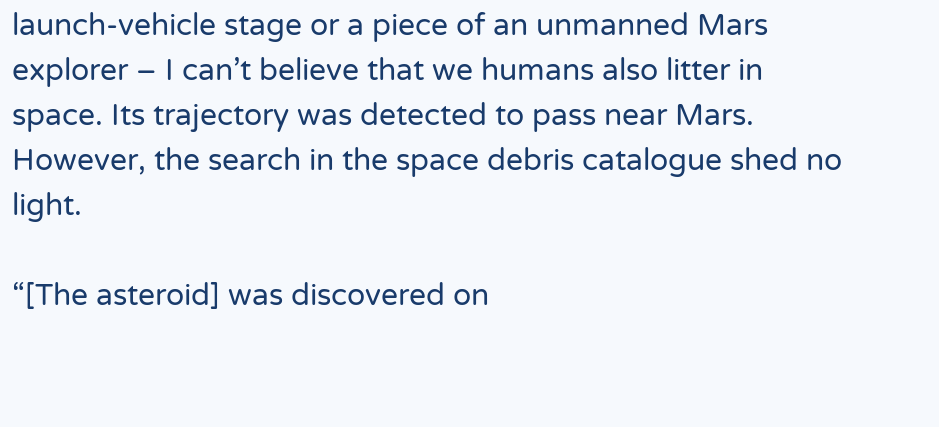launch-vehicle stage or a piece of an unmanned Mars explorer – I can’t believe that we humans also litter in space. Its trajectory was detected to pass near Mars. However, the search in the space debris catalogue shed no light.

“[The asteroid] was discovered on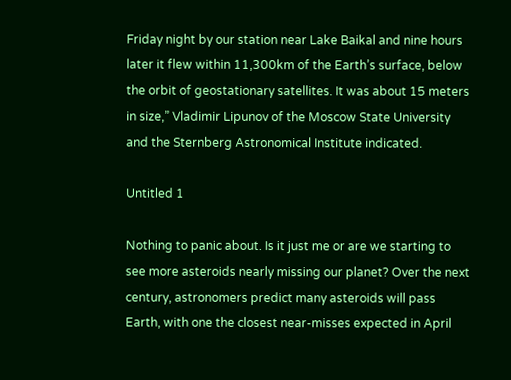Friday night by our station near Lake Baikal and nine hours later it flew within 11,300km of the Earth’s surface, below the orbit of geostationary satellites. It was about 15 meters in size,” Vladimir Lipunov of the Moscow State University and the Sternberg Astronomical Institute indicated.

Untitled 1

Nothing to panic about. Is it just me or are we starting to see more asteroids nearly missing our planet? Over the next century, astronomers predict many asteroids will pass Earth, with one the closest near-misses expected in April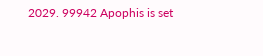2029. 99942 Apophis is set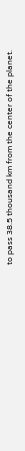to pass 38.5 thousand km from the center of the planet.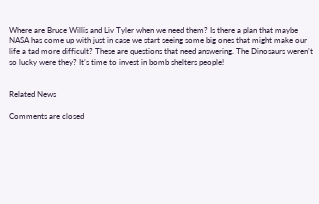Where are Bruce Willis and Liv Tyler when we need them? Is there a plan that maybe NASA has come up with just in case we start seeing some big ones that might make our life a tad more difficult? These are questions that need answering. The Dinosaurs weren’t so lucky were they? It’s time to invest in bomb shelters people!


Related News

Comments are closed